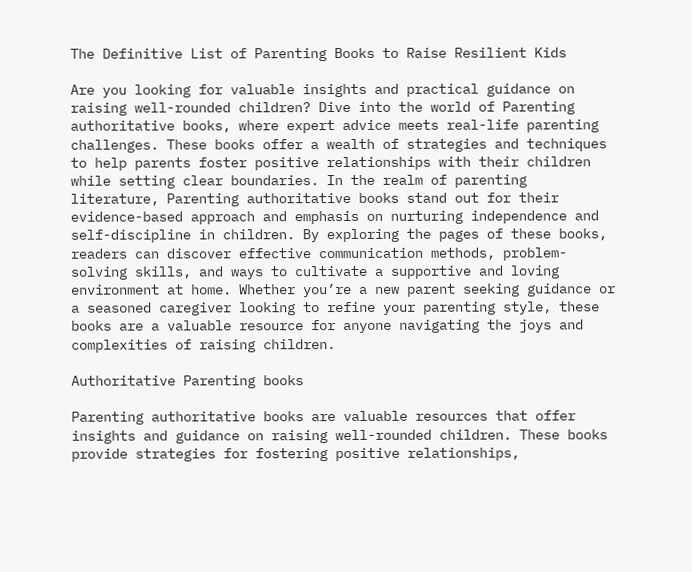The Definitive List of Parenting Books to Raise Resilient Kids

Are you looking for valuable insights and practical guidance on raising well-rounded children? Dive into the world of Parenting authoritative books, where expert advice meets real-life parenting challenges. These books offer a wealth of strategies and techniques to help parents foster positive relationships with their children while setting clear boundaries. In the realm of parenting literature, Parenting authoritative books stand out for their evidence-based approach and emphasis on nurturing independence and self-discipline in children. By exploring the pages of these books, readers can discover effective communication methods, problem-solving skills, and ways to cultivate a supportive and loving environment at home. Whether you’re a new parent seeking guidance or a seasoned caregiver looking to refine your parenting style, these books are a valuable resource for anyone navigating the joys and complexities of raising children.

Authoritative Parenting books

Parenting authoritative books are valuable resources that offer insights and guidance on raising well-rounded children. These books provide strategies for fostering positive relationships,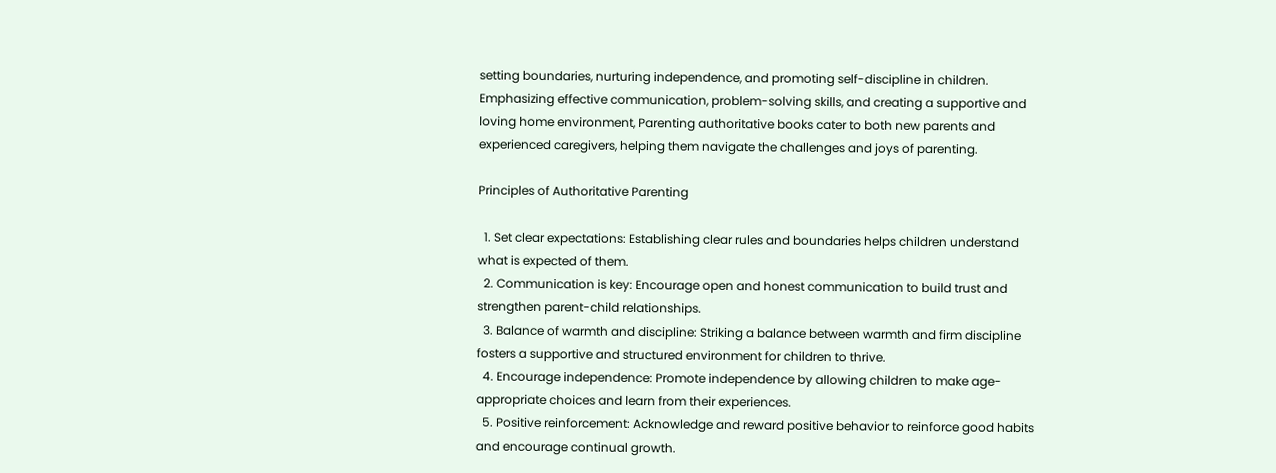setting boundaries, nurturing independence, and promoting self-discipline in children. Emphasizing effective communication, problem-solving skills, and creating a supportive and loving home environment, Parenting authoritative books cater to both new parents and experienced caregivers, helping them navigate the challenges and joys of parenting.

Principles of Authoritative Parenting

  1. Set clear expectations: Establishing clear rules and boundaries helps children understand what is expected of them.
  2. Communication is key: Encourage open and honest communication to build trust and strengthen parent-child relationships.
  3. Balance of warmth and discipline: Striking a balance between warmth and firm discipline fosters a supportive and structured environment for children to thrive.
  4. Encourage independence: Promote independence by allowing children to make age-appropriate choices and learn from their experiences.
  5. Positive reinforcement: Acknowledge and reward positive behavior to reinforce good habits and encourage continual growth.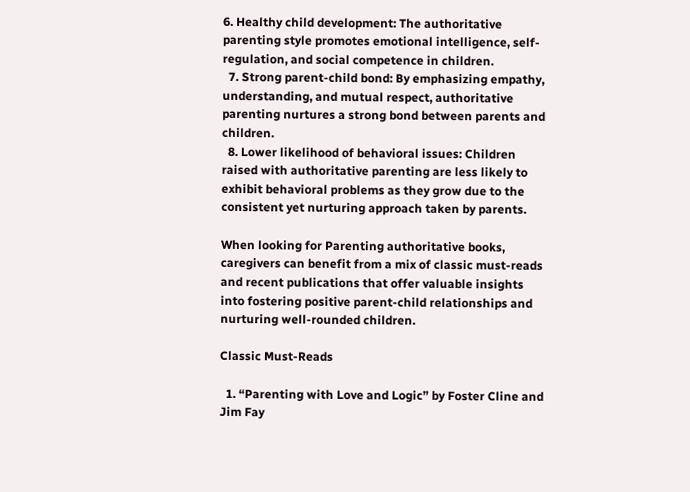6. Healthy child development: The authoritative parenting style promotes emotional intelligence, self-regulation, and social competence in children.
  7. Strong parent-child bond: By emphasizing empathy, understanding, and mutual respect, authoritative parenting nurtures a strong bond between parents and children.
  8. Lower likelihood of behavioral issues: Children raised with authoritative parenting are less likely to exhibit behavioral problems as they grow due to the consistent yet nurturing approach taken by parents.

When looking for Parenting authoritative books, caregivers can benefit from a mix of classic must-reads and recent publications that offer valuable insights into fostering positive parent-child relationships and nurturing well-rounded children.

Classic Must-Reads

  1. “Parenting with Love and Logic” by Foster Cline and Jim Fay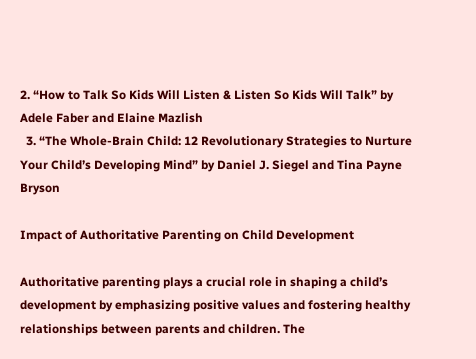2. “How to Talk So Kids Will Listen & Listen So Kids Will Talk” by Adele Faber and Elaine Mazlish
  3. “The Whole-Brain Child: 12 Revolutionary Strategies to Nurture Your Child’s Developing Mind” by Daniel J. Siegel and Tina Payne Bryson

Impact of Authoritative Parenting on Child Development

Authoritative parenting plays a crucial role in shaping a child’s development by emphasizing positive values and fostering healthy relationships between parents and children. The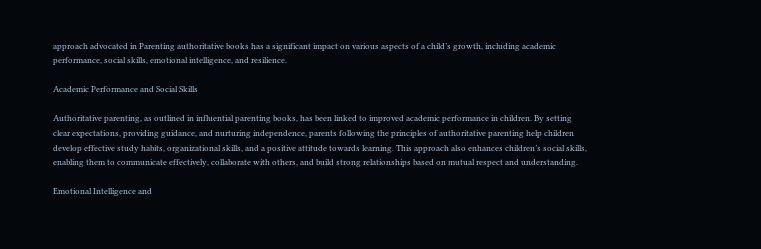approach advocated in Parenting authoritative books has a significant impact on various aspects of a child’s growth, including academic performance, social skills, emotional intelligence, and resilience.

Academic Performance and Social Skills

Authoritative parenting, as outlined in influential parenting books, has been linked to improved academic performance in children. By setting clear expectations, providing guidance, and nurturing independence, parents following the principles of authoritative parenting help children develop effective study habits, organizational skills, and a positive attitude towards learning. This approach also enhances children’s social skills, enabling them to communicate effectively, collaborate with others, and build strong relationships based on mutual respect and understanding.

Emotional Intelligence and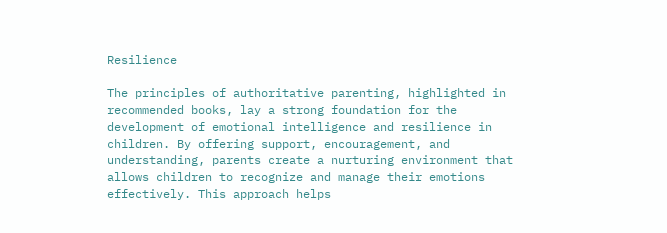Resilience

The principles of authoritative parenting, highlighted in recommended books, lay a strong foundation for the development of emotional intelligence and resilience in children. By offering support, encouragement, and understanding, parents create a nurturing environment that allows children to recognize and manage their emotions effectively. This approach helps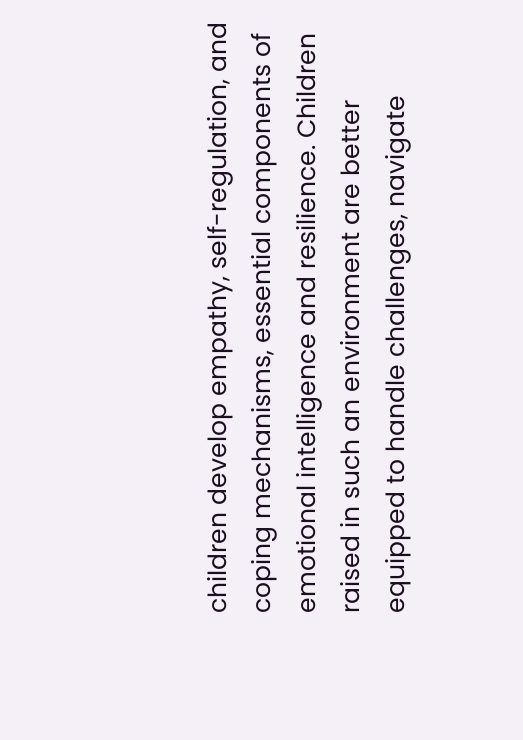children develop empathy, self-regulation, and coping mechanisms, essential components of emotional intelligence and resilience. Children raised in such an environment are better equipped to handle challenges, navigate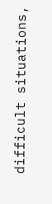difficult situations,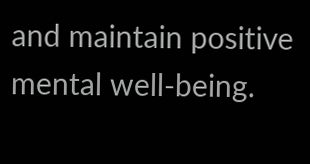and maintain positive mental well-being.